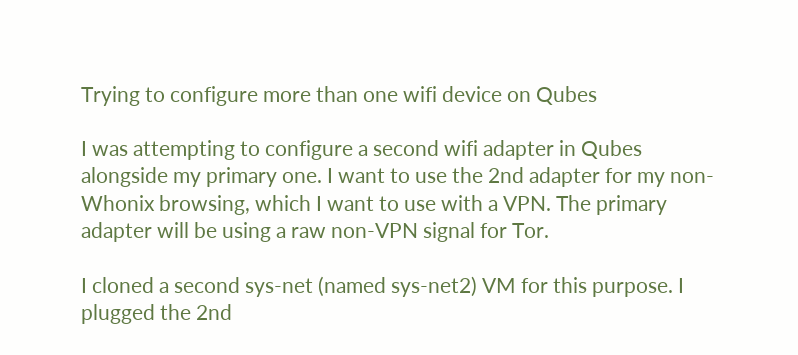Trying to configure more than one wifi device on Qubes

I was attempting to configure a second wifi adapter in Qubes alongside my primary one. I want to use the 2nd adapter for my non-Whonix browsing, which I want to use with a VPN. The primary adapter will be using a raw non-VPN signal for Tor.

I cloned a second sys-net (named sys-net2) VM for this purpose. I plugged the 2nd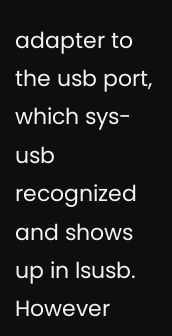adapter to the usb port, which sys-usb recognized and shows up in lsusb. However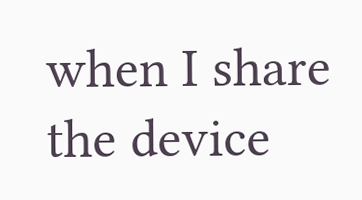when I share the device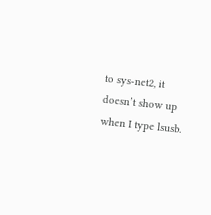to sys-net2, it doesn’t show up when I type lsusb.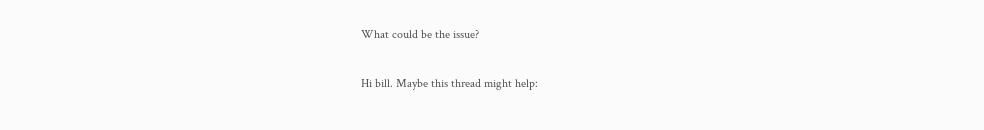What could be the issue?

Hi bill. Maybe this thread might help: